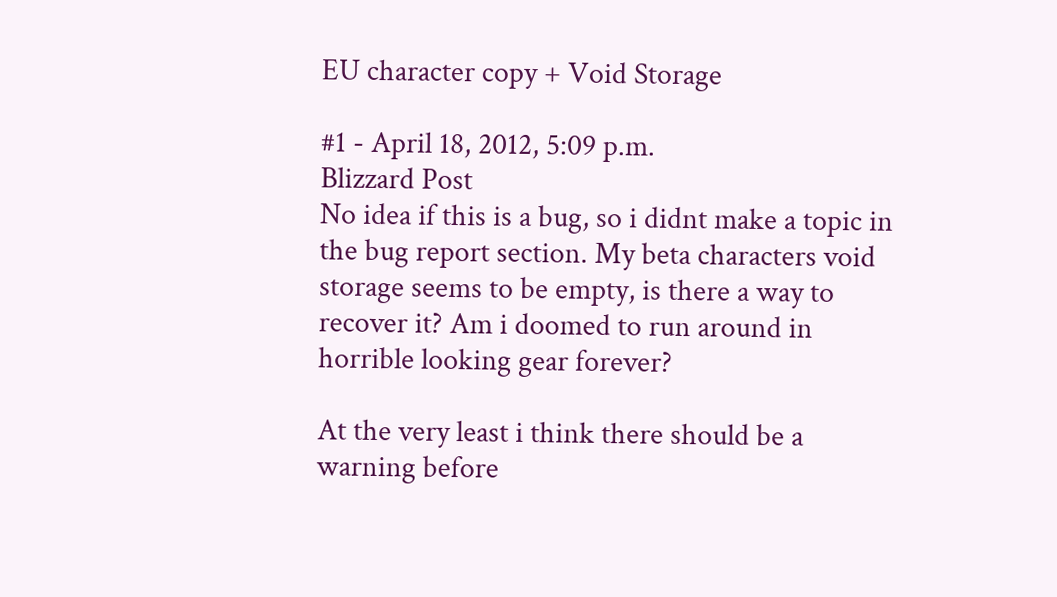EU character copy + Void Storage

#1 - April 18, 2012, 5:09 p.m.
Blizzard Post
No idea if this is a bug, so i didnt make a topic in the bug report section. My beta characters void storage seems to be empty, is there a way to recover it? Am i doomed to run around in horrible looking gear forever?

At the very least i think there should be a warning before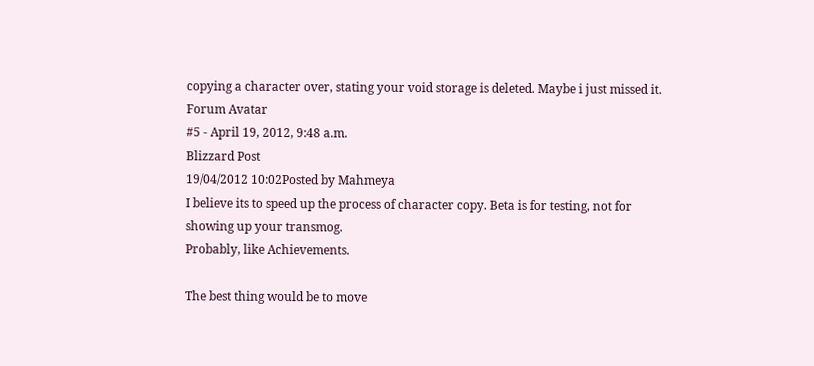copying a character over, stating your void storage is deleted. Maybe i just missed it.
Forum Avatar
#5 - April 19, 2012, 9:48 a.m.
Blizzard Post
19/04/2012 10:02Posted by Mahmeya
I believe its to speed up the process of character copy. Beta is for testing, not for showing up your transmog.
Probably, like Achievements.

The best thing would be to move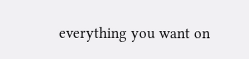everything you want on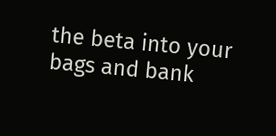the beta into your bags and bank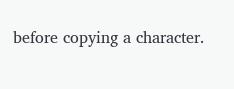before copying a character.